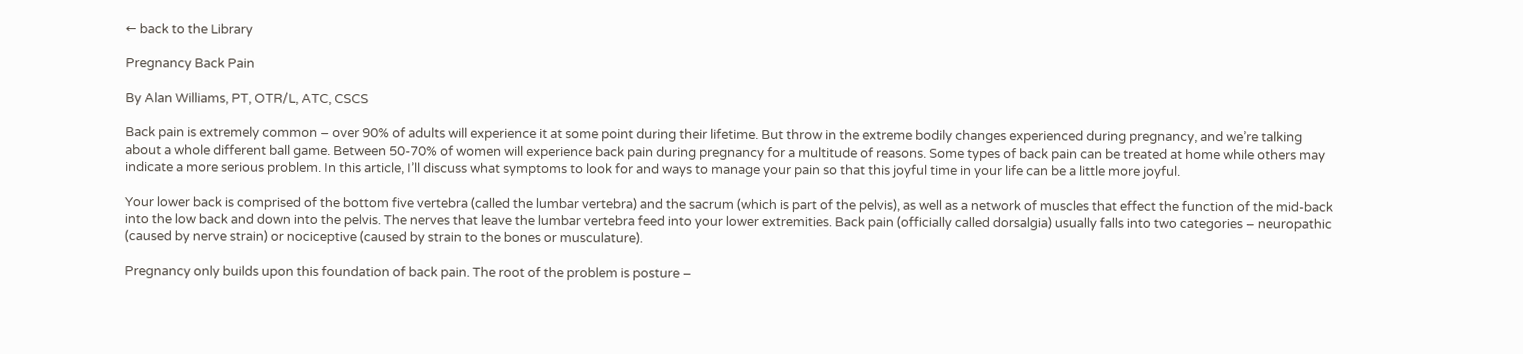← back to the Library

Pregnancy Back Pain

By Alan Williams, PT, OTR/L, ATC, CSCS

Back pain is extremely common – over 90% of adults will experience it at some point during their lifetime. But throw in the extreme bodily changes experienced during pregnancy, and we’re talking about a whole different ball game. Between 50-70% of women will experience back pain during pregnancy for a multitude of reasons. Some types of back pain can be treated at home while others may indicate a more serious problem. In this article, I’ll discuss what symptoms to look for and ways to manage your pain so that this joyful time in your life can be a little more joyful.

Your lower back is comprised of the bottom five vertebra (called the lumbar vertebra) and the sacrum (which is part of the pelvis), as well as a network of muscles that effect the function of the mid-back into the low back and down into the pelvis. The nerves that leave the lumbar vertebra feed into your lower extremities. Back pain (officially called dorsalgia) usually falls into two categories – neuropathic (caused by nerve strain) or nociceptive (caused by strain to the bones or musculature).

Pregnancy only builds upon this foundation of back pain. The root of the problem is posture –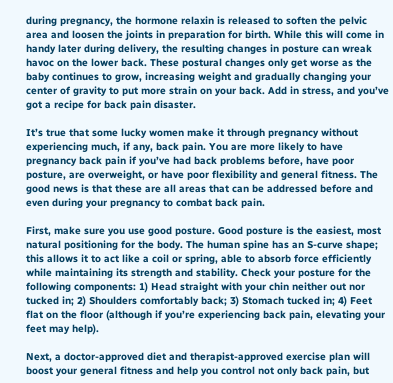during pregnancy, the hormone relaxin is released to soften the pelvic area and loosen the joints in preparation for birth. While this will come in handy later during delivery, the resulting changes in posture can wreak havoc on the lower back. These postural changes only get worse as the baby continues to grow, increasing weight and gradually changing your center of gravity to put more strain on your back. Add in stress, and you’ve got a recipe for back pain disaster.

It’s true that some lucky women make it through pregnancy without experiencing much, if any, back pain. You are more likely to have pregnancy back pain if you’ve had back problems before, have poor posture, are overweight, or have poor flexibility and general fitness. The good news is that these are all areas that can be addressed before and even during your pregnancy to combat back pain.

First, make sure you use good posture. Good posture is the easiest, most natural positioning for the body. The human spine has an S-curve shape; this allows it to act like a coil or spring, able to absorb force efficiently while maintaining its strength and stability. Check your posture for the following components: 1) Head straight with your chin neither out nor tucked in; 2) Shoulders comfortably back; 3) Stomach tucked in; 4) Feet flat on the floor (although if you’re experiencing back pain, elevating your feet may help).

Next, a doctor-approved diet and therapist-approved exercise plan will boost your general fitness and help you control not only back pain, but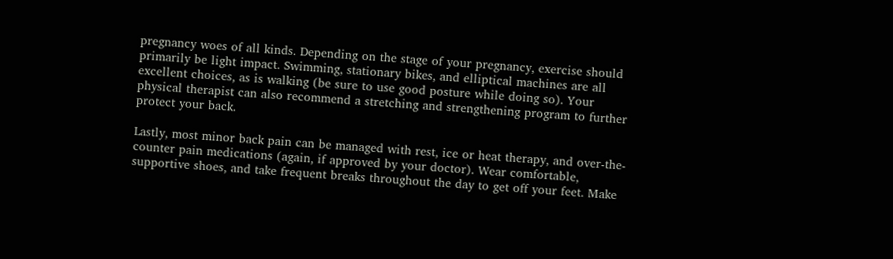pregnancy woes of all kinds. Depending on the stage of your pregnancy, exercise should primarily be light impact. Swimming, stationary bikes, and elliptical machines are all excellent choices, as is walking (be sure to use good posture while doing so). Your physical therapist can also recommend a stretching and strengthening program to further protect your back.

Lastly, most minor back pain can be managed with rest, ice or heat therapy, and over-the-counter pain medications (again, if approved by your doctor). Wear comfortable, supportive shoes, and take frequent breaks throughout the day to get off your feet. Make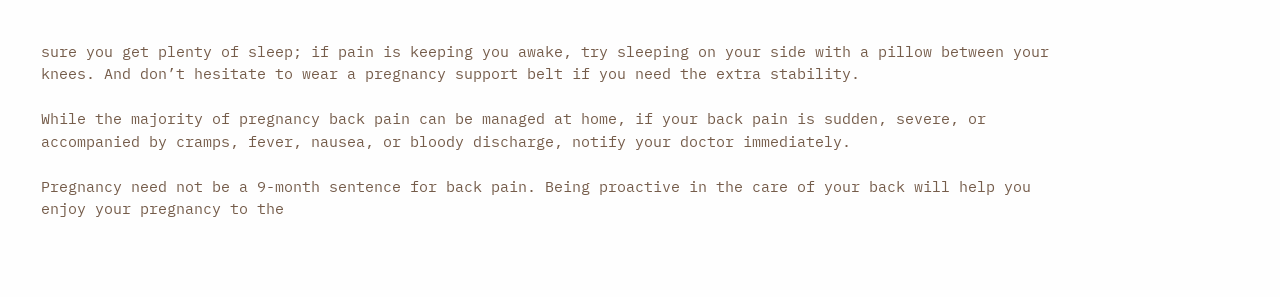sure you get plenty of sleep; if pain is keeping you awake, try sleeping on your side with a pillow between your knees. And don’t hesitate to wear a pregnancy support belt if you need the extra stability.

While the majority of pregnancy back pain can be managed at home, if your back pain is sudden, severe, or accompanied by cramps, fever, nausea, or bloody discharge, notify your doctor immediately.

Pregnancy need not be a 9-month sentence for back pain. Being proactive in the care of your back will help you enjoy your pregnancy to the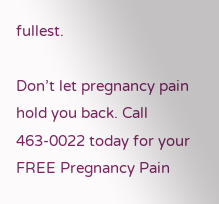fullest.

Don’t let pregnancy pain hold you back. Call 463-0022 today for your FREE Pregnancy Pain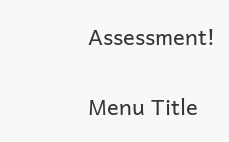Assessment!

Menu Title